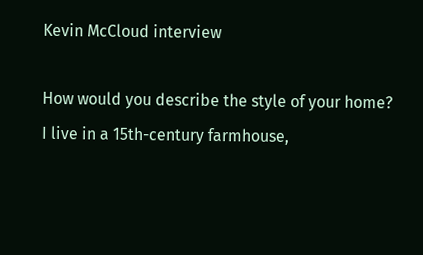Kevin McCloud interview

How would you describe the style of your home? I live in a 15th-century farmhouse,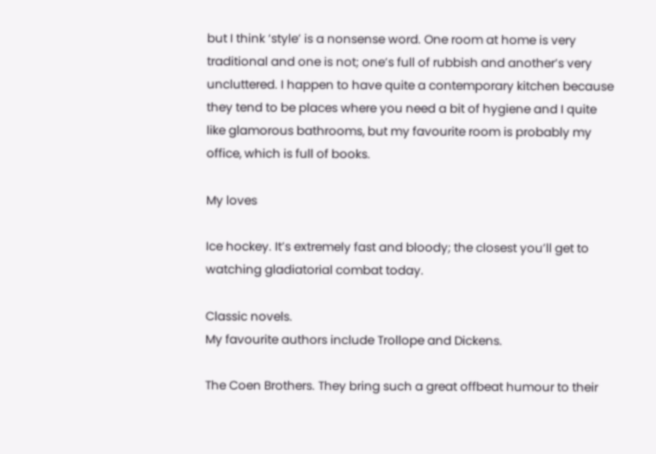but I think ‘style’ is a nonsense word. One room at home is very traditional and one is not; one’s full of rubbish and another’s very uncluttered. I happen to have quite a contemporary kitchen because they tend to be places where you need a bit of hygiene and I quite like glamorous bathrooms, but my favourite room is probably my office, which is full of books.

My loves

Ice hockey. It’s extremely fast and bloody; the closest you’ll get to watching gladiatorial combat today.

Classic novels.
My favourite authors include Trollope and Dickens.

The Coen Brothers. They bring such a great offbeat humour to their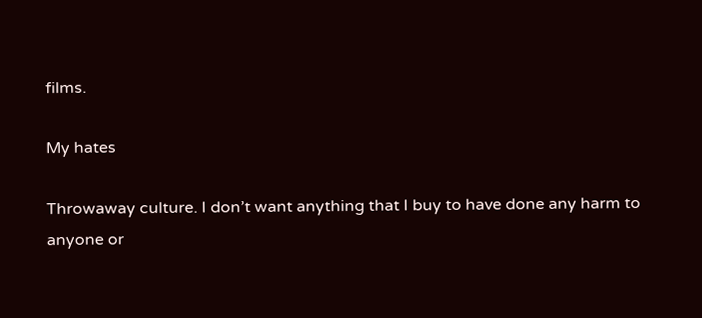films.

My hates

Throwaway culture. I don’t want anything that I buy to have done any harm to anyone or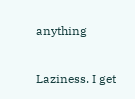anything

Laziness. I get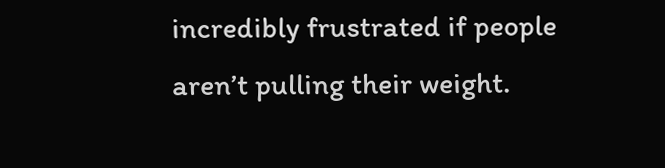incredibly frustrated if people aren’t pulling their weight.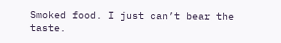Smoked food. I just can’t bear the taste.